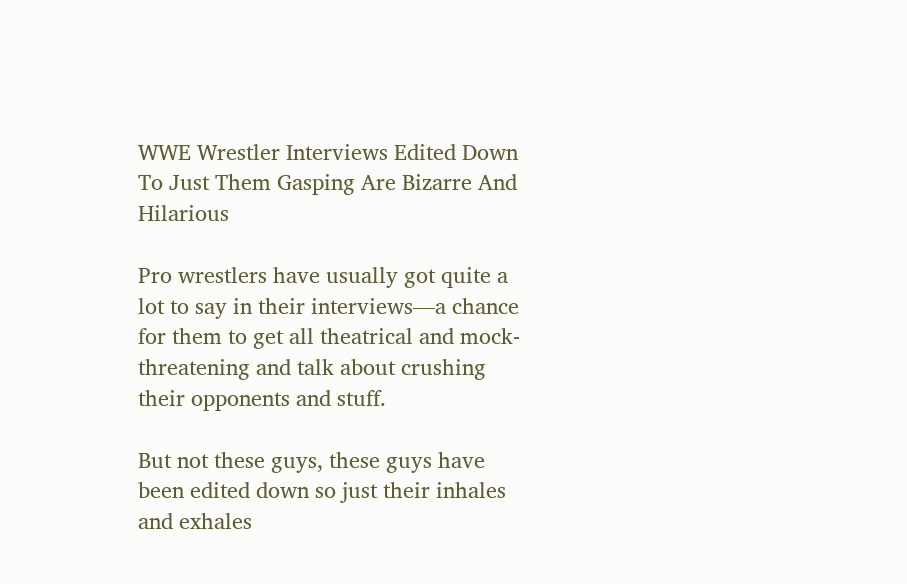WWE Wrestler Interviews Edited Down To Just Them Gasping Are Bizarre And Hilarious

Pro wrestlers have usually got quite a lot to say in their interviews—a chance for them to get all theatrical and mock-threatening and talk about crushing their opponents and stuff.

But not these guys, these guys have been edited down so just their inhales and exhales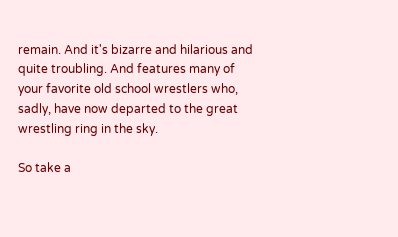remain. And it's bizarre and hilarious and quite troubling. And features many of your favorite old school wrestlers who, sadly, have now departed to the great wrestling ring in the sky.

So take a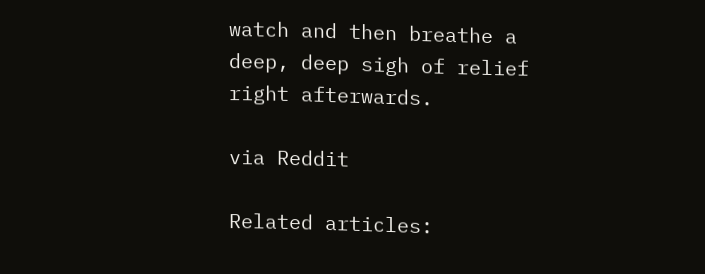watch and then breathe a deep, deep sigh of relief right afterwards.

via Reddit

Related articles: